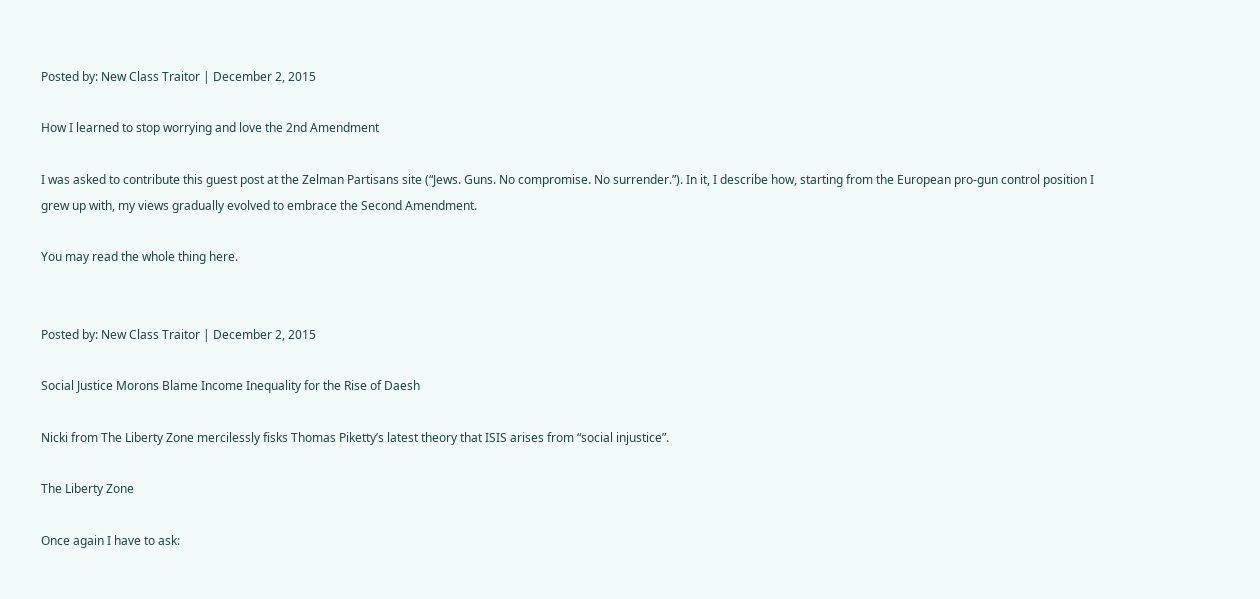Posted by: New Class Traitor | December 2, 2015

How I learned to stop worrying and love the 2nd Amendment

I was asked to contribute this guest post at the Zelman Partisans site (“Jews. Guns. No compromise. No surrender.”). In it, I describe how, starting from the European pro-gun control position I grew up with, my views gradually evolved to embrace the Second Amendment.

You may read the whole thing here.


Posted by: New Class Traitor | December 2, 2015

Social Justice Morons Blame Income Inequality for the Rise of Daesh

Nicki from The Liberty Zone mercilessly fisks Thomas Piketty’s latest theory that ISIS arises from “social injustice”.

The Liberty Zone

Once again I have to ask: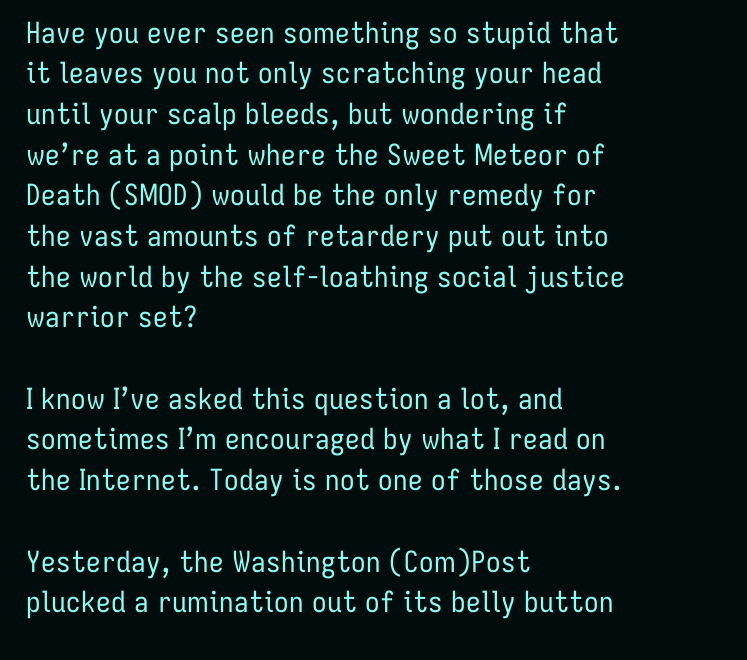Have you ever seen something so stupid that it leaves you not only scratching your head until your scalp bleeds, but wondering if we’re at a point where the Sweet Meteor of Death (SMOD) would be the only remedy for the vast amounts of retardery put out into the world by the self-loathing social justice warrior set?

I know I’ve asked this question a lot, and sometimes I’m encouraged by what I read on the Internet. Today is not one of those days.

Yesterday, the Washington (Com)Post plucked a rumination out of its belly button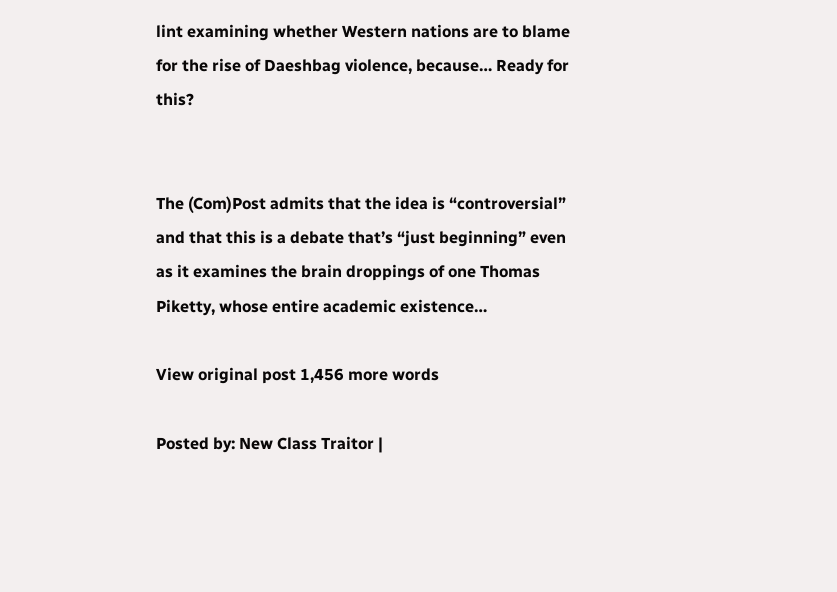lint examining whether Western nations are to blame for the rise of Daeshbag violence, because… Ready for this?


The (Com)Post admits that the idea is “controversial” and that this is a debate that’s “just beginning” even as it examines the brain droppings of one Thomas Piketty, whose entire academic existence…

View original post 1,456 more words

Posted by: New Class Traitor |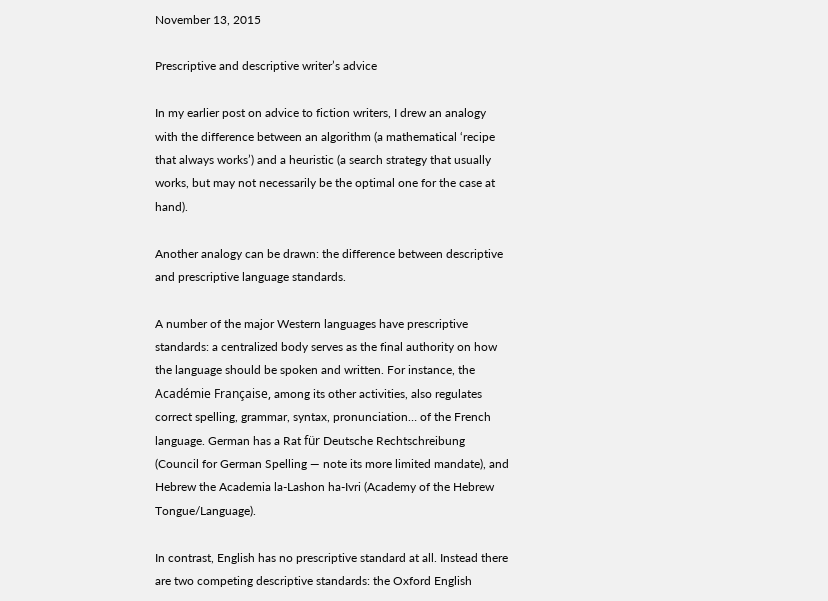November 13, 2015

Prescriptive and descriptive writer’s advice

In my earlier post on advice to fiction writers, I drew an analogy with the difference between an algorithm (a mathematical ‘recipe that always works’) and a heuristic (a search strategy that usually works, but may not necessarily be the optimal one for the case at hand).

Another analogy can be drawn: the difference between descriptive and prescriptive language standards.

A number of the major Western languages have prescriptive standards: a centralized body serves as the final authority on how the language should be spoken and written. For instance, the Académie Française, among its other activities, also regulates correct spelling, grammar, syntax, pronunciation… of the French language. German has a Rat für Deutsche Rechtschreibung (Council for German Spelling — note its more limited mandate), and Hebrew the Academia la-Lashon ha-Ivri (Academy of the Hebrew Tongue/Language).

In contrast, English has no prescriptive standard at all. Instead there are two competing descriptive standards: the Oxford English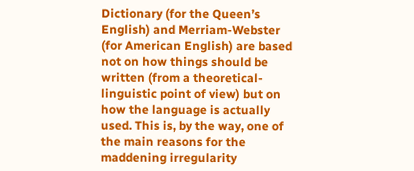Dictionary (for the Queen’s English) and Merriam-Webster (for American English) are based not on how things should be written (from a theoretical-linguistic point of view) but on how the language is actually used. This is, by the way, one of the main reasons for the maddening irregularity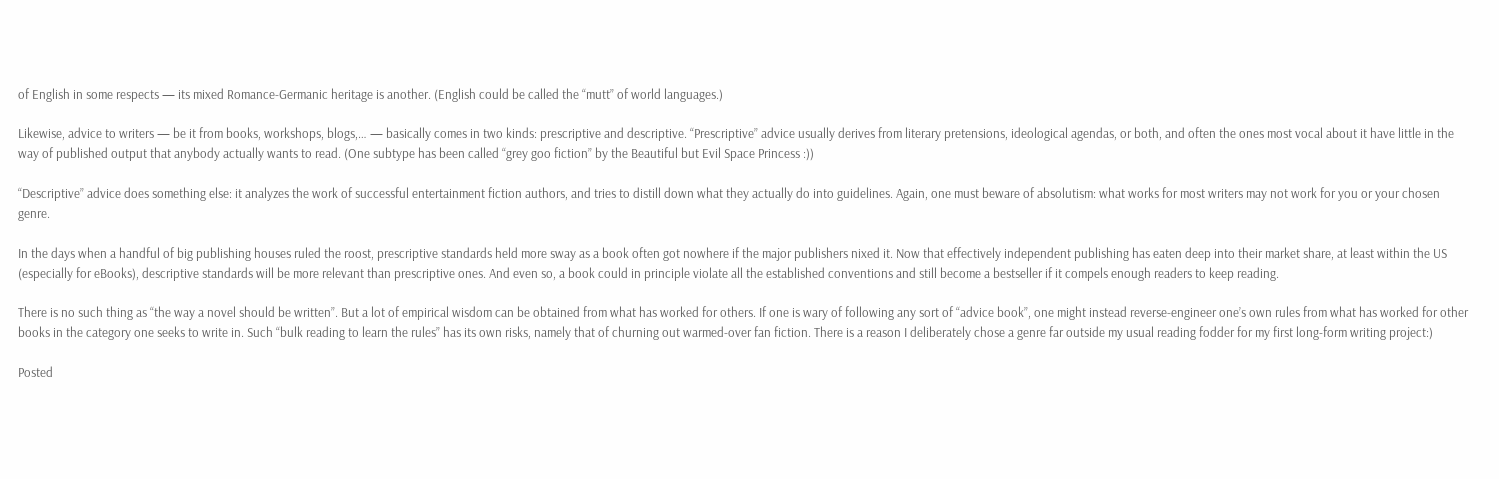of English in some respects — its mixed Romance-Germanic heritage is another. (English could be called the “mutt” of world languages.)

Likewise, advice to writers — be it from books, workshops, blogs,… — basically comes in two kinds: prescriptive and descriptive. “Prescriptive” advice usually derives from literary pretensions, ideological agendas, or both, and often the ones most vocal about it have little in the way of published output that anybody actually wants to read. (One subtype has been called “grey goo fiction” by the Beautiful but Evil Space Princess :))

“Descriptive” advice does something else: it analyzes the work of successful entertainment fiction authors, and tries to distill down what they actually do into guidelines. Again, one must beware of absolutism: what works for most writers may not work for you or your chosen genre.

In the days when a handful of big publishing houses ruled the roost, prescriptive standards held more sway as a book often got nowhere if the major publishers nixed it. Now that effectively independent publishing has eaten deep into their market share, at least within the US (especially for eBooks), descriptive standards will be more relevant than prescriptive ones. And even so, a book could in principle violate all the established conventions and still become a bestseller if it compels enough readers to keep reading.

There is no such thing as “the way a novel should be written”. But a lot of empirical wisdom can be obtained from what has worked for others. If one is wary of following any sort of “advice book”, one might instead reverse-engineer one’s own rules from what has worked for other books in the category one seeks to write in. Such “bulk reading to learn the rules” has its own risks, namely that of churning out warmed-over fan fiction. There is a reason I deliberately chose a genre far outside my usual reading fodder for my first long-form writing project:)

Posted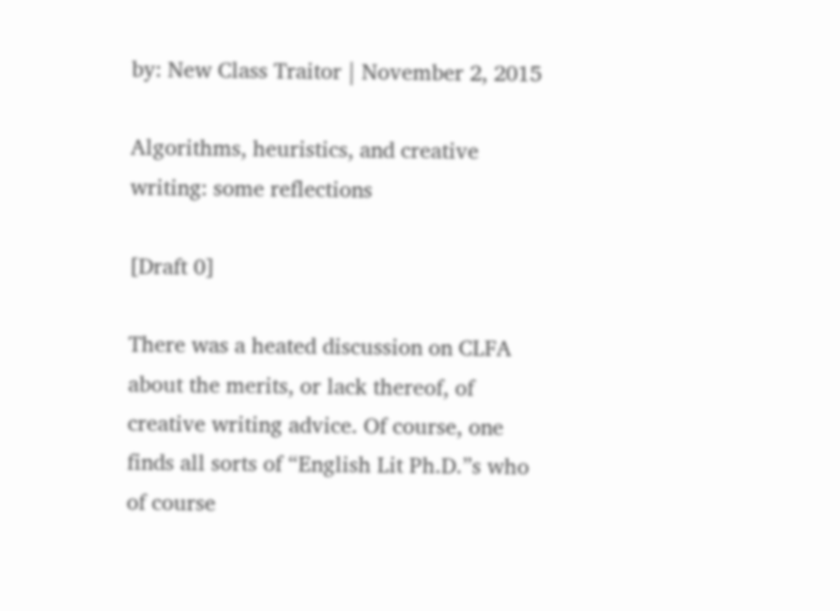by: New Class Traitor | November 2, 2015

Algorithms, heuristics, and creative writing: some reflections

[Draft 0]

There was a heated discussion on CLFA about the merits, or lack thereof, of creative writing advice. Of course, one finds all sorts of “English Lit Ph.D.”s who of course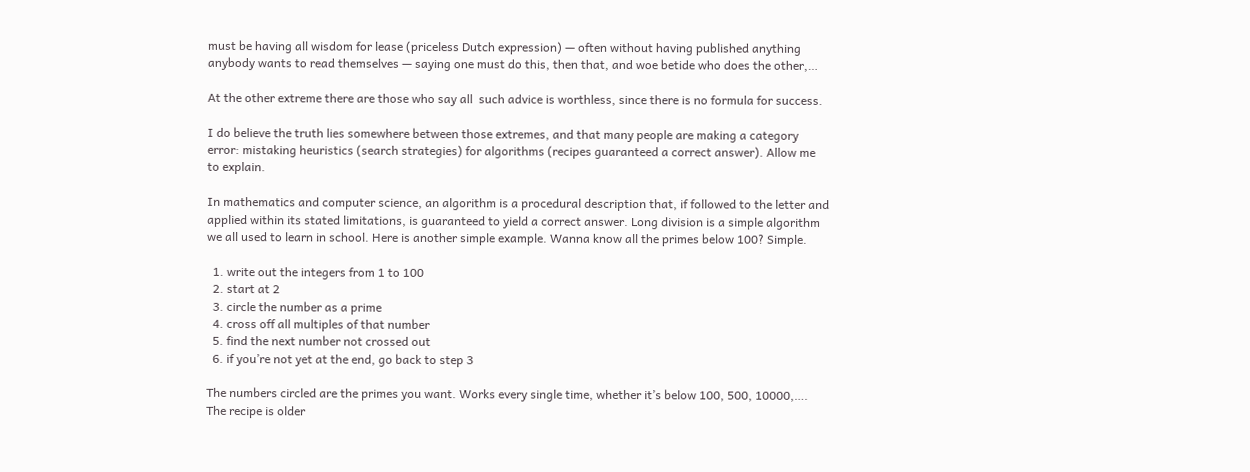must be having all wisdom for lease (priceless Dutch expression) — often without having published anything anybody wants to read themselves — saying one must do this, then that, and woe betide who does the other,…

At the other extreme there are those who say all  such advice is worthless, since there is no formula for success.

I do believe the truth lies somewhere between those extremes, and that many people are making a category error: mistaking heuristics (search strategies) for algorithms (recipes guaranteed a correct answer). Allow me to explain.

In mathematics and computer science, an algorithm is a procedural description that, if followed to the letter and applied within its stated limitations, is guaranteed to yield a correct answer. Long division is a simple algorithm we all used to learn in school. Here is another simple example. Wanna know all the primes below 100? Simple.

  1. write out the integers from 1 to 100
  2. start at 2
  3. circle the number as a prime
  4. cross off all multiples of that number
  5. find the next number not crossed out
  6. if you’re not yet at the end, go back to step 3

The numbers circled are the primes you want. Works every single time, whether it’s below 100, 500, 10000,…. The recipe is older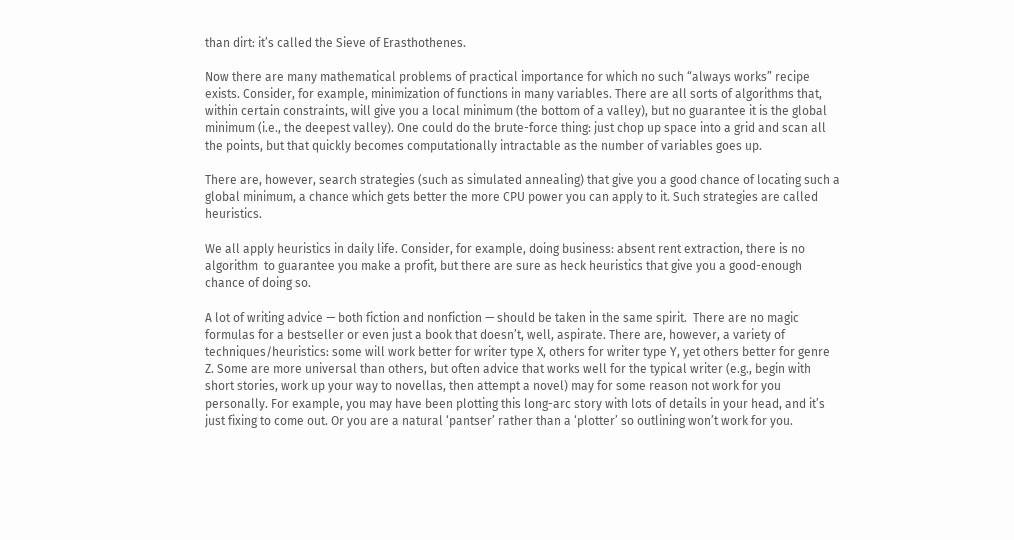than dirt: it’s called the Sieve of Erasthothenes.

Now there are many mathematical problems of practical importance for which no such “always works” recipe exists. Consider, for example, minimization of functions in many variables. There are all sorts of algorithms that, within certain constraints, will give you a local minimum (the bottom of a valley), but no guarantee it is the global minimum (i.e., the deepest valley). One could do the brute-force thing: just chop up space into a grid and scan all the points, but that quickly becomes computationally intractable as the number of variables goes up.

There are, however, search strategies (such as simulated annealing) that give you a good chance of locating such a global minimum, a chance which gets better the more CPU power you can apply to it. Such strategies are called heuristics.

We all apply heuristics in daily life. Consider, for example, doing business: absent rent extraction, there is no algorithm  to guarantee you make a profit, but there are sure as heck heuristics that give you a good-enough chance of doing so.

A lot of writing advice — both fiction and nonfiction — should be taken in the same spirit.  There are no magic formulas for a bestseller or even just a book that doesn’t, well, aspirate. There are, however, a variety of techniques/heuristics: some will work better for writer type X, others for writer type Y, yet others better for genre Z. Some are more universal than others, but often advice that works well for the typical writer (e.g., begin with short stories, work up your way to novellas, then attempt a novel) may for some reason not work for you personally. For example, you may have been plotting this long-arc story with lots of details in your head, and it’s just fixing to come out. Or you are a natural ‘pantser’ rather than a ‘plotter’ so outlining won’t work for you.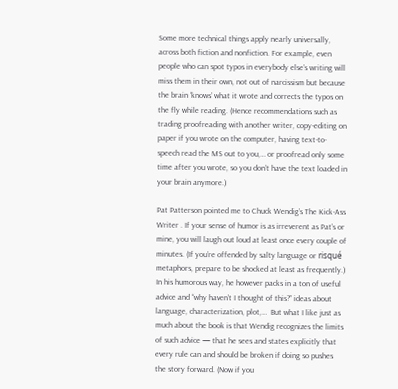Some more technical things apply nearly universally, across both fiction and nonfiction. For example, even people who can spot typos in everybody else’s writing will miss them in their own, not out of narcissism but because the brain ‘knows’ what it wrote and corrects the typos on the fly while reading. (Hence recommendations such as trading proofreading with another writer, copy-editing on paper if you wrote on the computer, having text-to-speech read the MS out to you,… or proofread only some time after you wrote, so you don’t have the text loaded in your brain anymore.)

Pat Patterson pointed me to Chuck Wendig’s The Kick-Ass Writer . If your sense of humor is as irreverent as Pat’s or mine, you will laugh out loud at least once every couple of minutes. (If you’re offended by salty language or risqué metaphors, prepare to be shocked at least as frequently.) In his humorous way, he however packs in a ton of useful advice and “why haven’t I thought of this?” ideas about language, characterization, plot,…  But what I like just as much about the book is that Wendig recognizes the limits of such advice — that he sees and states explicitly that every rule can and should be broken if doing so pushes the story forward. (Now if you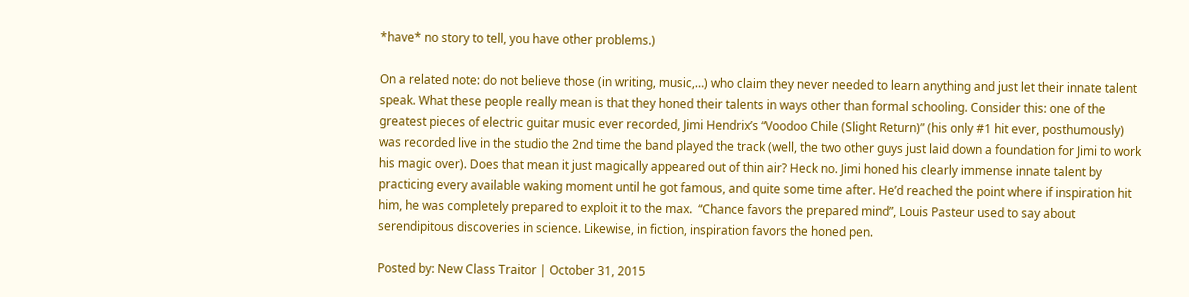*have* no story to tell, you have other problems.)

On a related note: do not believe those (in writing, music,…) who claim they never needed to learn anything and just let their innate talent speak. What these people really mean is that they honed their talents in ways other than formal schooling. Consider this: one of the greatest pieces of electric guitar music ever recorded, Jimi Hendrix’s “Voodoo Chile (Slight Return)” (his only #1 hit ever, posthumously) was recorded live in the studio the 2nd time the band played the track (well, the two other guys just laid down a foundation for Jimi to work his magic over). Does that mean it just magically appeared out of thin air? Heck no. Jimi honed his clearly immense innate talent by practicing every available waking moment until he got famous, and quite some time after. He’d reached the point where if inspiration hit him, he was completely prepared to exploit it to the max.  “Chance favors the prepared mind”, Louis Pasteur used to say about serendipitous discoveries in science. Likewise, in fiction, inspiration favors the honed pen.

Posted by: New Class Traitor | October 31, 2015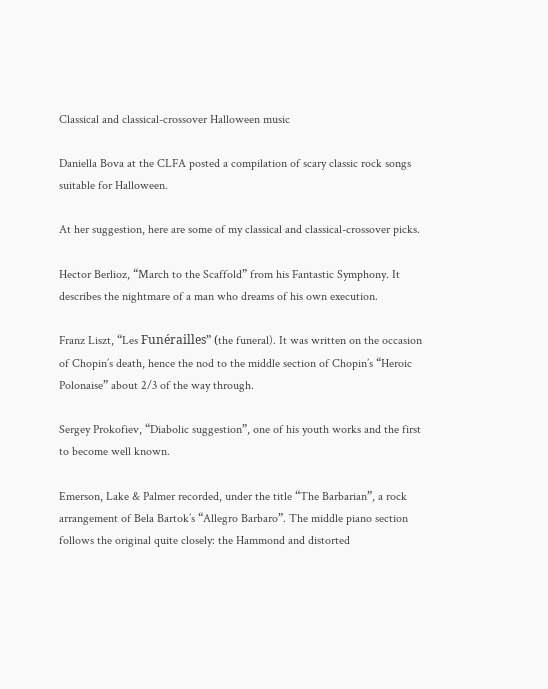Classical and classical-crossover Halloween music

Daniella Bova at the CLFA posted a compilation of scary classic rock songs suitable for Halloween.

At her suggestion, here are some of my classical and classical-crossover picks.

Hector Berlioz, “March to the Scaffold” from his Fantastic Symphony. It describes the nightmare of a man who dreams of his own execution.

Franz Liszt, “Les Funérailles” (the funeral). It was written on the occasion of Chopin’s death, hence the nod to the middle section of Chopin’s “Heroic Polonaise” about 2/3 of the way through.

Sergey Prokofiev, “Diabolic suggestion”, one of his youth works and the first to become well known.

Emerson, Lake & Palmer recorded, under the title “The Barbarian”, a rock arrangement of Bela Bartok’s “Allegro Barbaro”. The middle piano section follows the original quite closely: the Hammond and distorted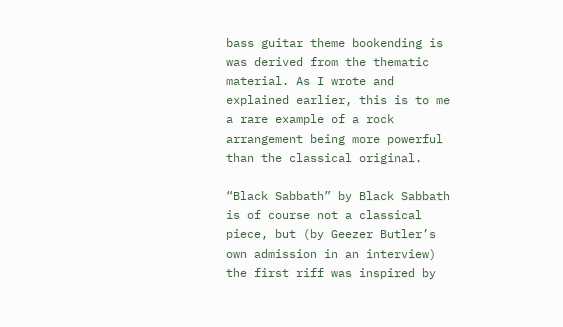bass guitar theme bookending is was derived from the thematic material. As I wrote and explained earlier, this is to me a rare example of a rock arrangement being more powerful than the classical original.

“Black Sabbath” by Black Sabbath is of course not a classical piece, but (by Geezer Butler’s own admission in an interview) the first riff was inspired by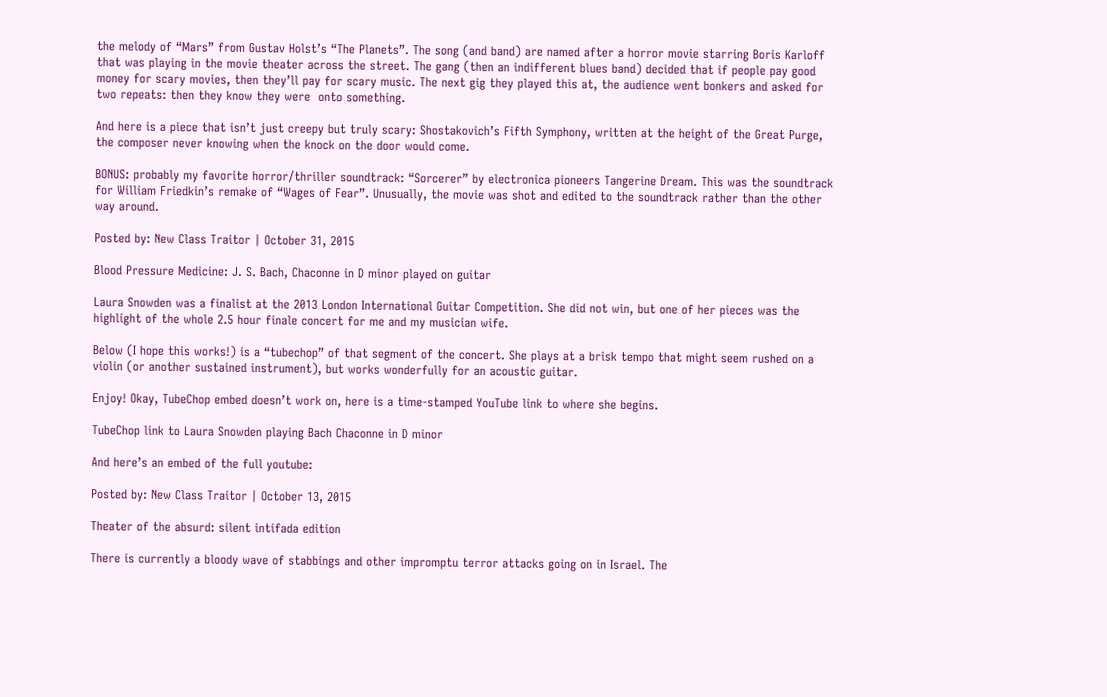the melody of “Mars” from Gustav Holst’s “The Planets”. The song (and band) are named after a horror movie starring Boris Karloff that was playing in the movie theater across the street. The gang (then an indifferent blues band) decided that if people pay good money for scary movies, then they’ll pay for scary music. The next gig they played this at, the audience went bonkers and asked for two repeats: then they know they were  onto something.

And here is a piece that isn’t just creepy but truly scary: Shostakovich’s Fifth Symphony, written at the height of the Great Purge, the composer never knowing when the knock on the door would come.

BONUS: probably my favorite horror/thriller soundtrack: “Sorcerer” by electronica pioneers Tangerine Dream. This was the soundtrack for William Friedkin’s remake of “Wages of Fear”. Unusually, the movie was shot and edited to the soundtrack rather than the other way around.

Posted by: New Class Traitor | October 31, 2015

Blood Pressure Medicine: J. S. Bach, Chaconne in D minor played on guitar

Laura Snowden was a finalist at the 2013 London International Guitar Competition. She did not win, but one of her pieces was the highlight of the whole 2.5 hour finale concert for me and my musician wife.

Below (I hope this works!) is a “tubechop” of that segment of the concert. She plays at a brisk tempo that might seem rushed on a violin (or another sustained instrument), but works wonderfully for an acoustic guitar.

Enjoy! Okay, TubeChop embed doesn’t work on, here is a time-stamped YouTube link to where she begins.

TubeChop link to Laura Snowden playing Bach Chaconne in D minor

And here’s an embed of the full youtube:

Posted by: New Class Traitor | October 13, 2015

Theater of the absurd: silent intifada edition

There is currently a bloody wave of stabbings and other impromptu terror attacks going on in Israel. The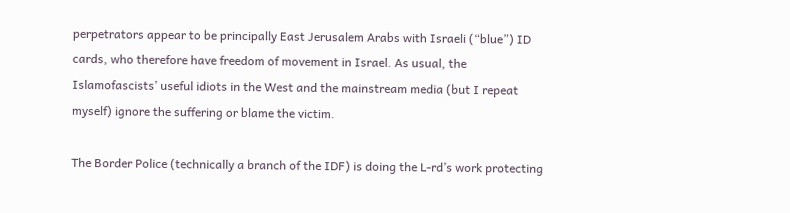perpetrators appear to be principally East Jerusalem Arabs with Israeli (“blue”) ID cards, who therefore have freedom of movement in Israel. As usual, the Islamofascists’ useful idiots in the West and the mainstream media (but I repeat myself) ignore the suffering or blame the victim.

The Border Police (technically a branch of the IDF) is doing the L-rd’s work protecting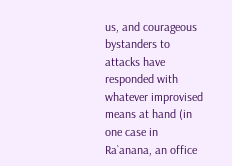us, and courageous bystanders to attacks have responded with whatever improvised means at hand (in one case in Ra`anana, an office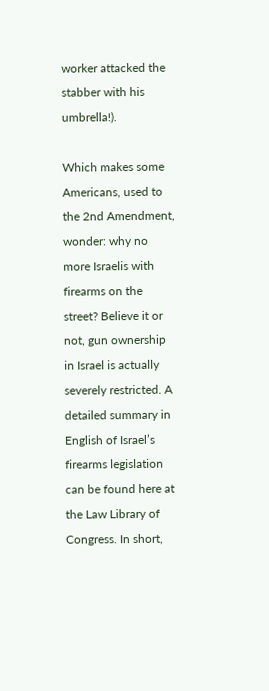worker attacked the stabber with his umbrella!).

Which makes some Americans, used to the 2nd Amendment, wonder: why no more Israelis with firearms on the street? Believe it or not, gun ownership in Israel is actually severely restricted. A detailed summary in English of Israel’s firearms legislation can be found here at the Law Library of Congress. In short,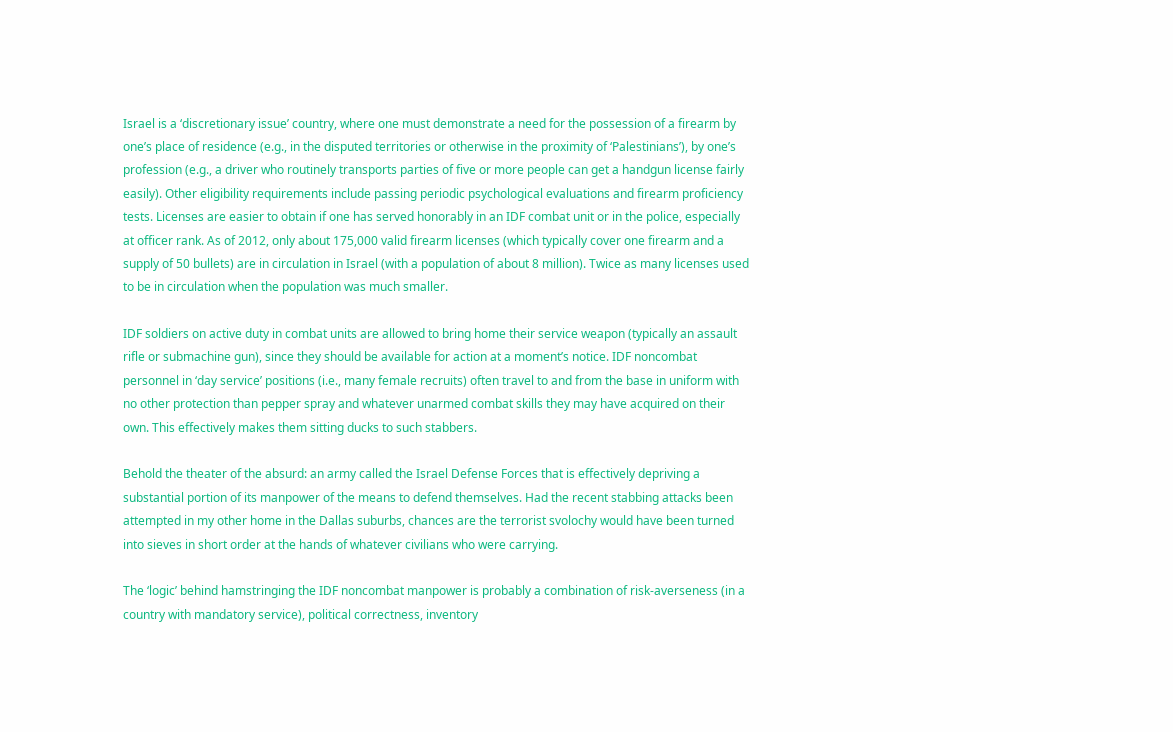Israel is a ‘discretionary issue’ country, where one must demonstrate a need for the possession of a firearm by one’s place of residence (e.g., in the disputed territories or otherwise in the proximity of ‘Palestinians’), by one’s profession (e.g., a driver who routinely transports parties of five or more people can get a handgun license fairly easily). Other eligibility requirements include passing periodic psychological evaluations and firearm proficiency tests. Licenses are easier to obtain if one has served honorably in an IDF combat unit or in the police, especially at officer rank. As of 2012, only about 175,000 valid firearm licenses (which typically cover one firearm and a supply of 50 bullets) are in circulation in Israel (with a population of about 8 million). Twice as many licenses used to be in circulation when the population was much smaller.

IDF soldiers on active duty in combat units are allowed to bring home their service weapon (typically an assault rifle or submachine gun), since they should be available for action at a moment’s notice. IDF noncombat personnel in ‘day service’ positions (i.e., many female recruits) often travel to and from the base in uniform with no other protection than pepper spray and whatever unarmed combat skills they may have acquired on their own. This effectively makes them sitting ducks to such stabbers.

Behold the theater of the absurd: an army called the Israel Defense Forces that is effectively depriving a substantial portion of its manpower of the means to defend themselves. Had the recent stabbing attacks been attempted in my other home in the Dallas suburbs, chances are the terrorist svolochy would have been turned into sieves in short order at the hands of whatever civilians who were carrying.

The ‘logic’ behind hamstringing the IDF noncombat manpower is probably a combination of risk-averseness (in a country with mandatory service), political correctness, inventory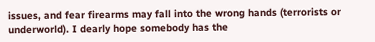issues, and fear firearms may fall into the wrong hands (terrorists or underworld). I dearly hope somebody has the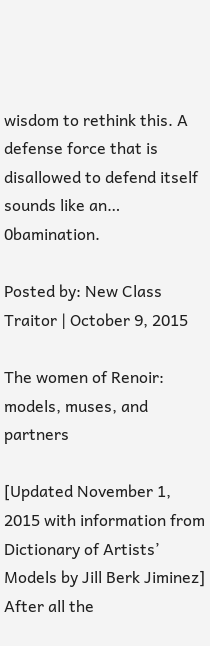wisdom to rethink this. A defense force that is disallowed to defend itself sounds like an… 0bamination.

Posted by: New Class Traitor | October 9, 2015

The women of Renoir: models, muses, and partners

[Updated November 1, 2015 with information from Dictionary of Artists’ Models by Jill Berk Jiminez]
After all the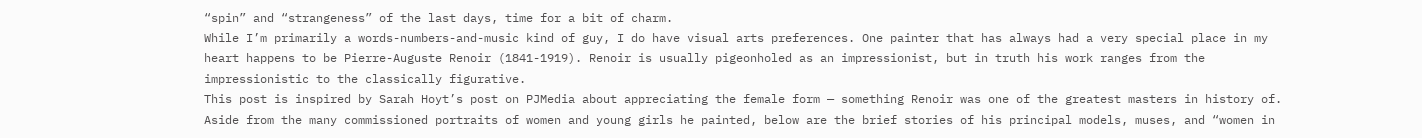“spin” and “strangeness” of the last days, time for a bit of charm.
While I’m primarily a words-numbers-and-music kind of guy, I do have visual arts preferences. One painter that has always had a very special place in my heart happens to be Pierre-Auguste Renoir (1841-1919). Renoir is usually pigeonholed as an impressionist, but in truth his work ranges from the impressionistic to the classically figurative.
This post is inspired by Sarah Hoyt’s post on PJMedia about appreciating the female form — something Renoir was one of the greatest masters in history of.  Aside from the many commissioned portraits of women and young girls he painted, below are the brief stories of his principal models, muses, and “women in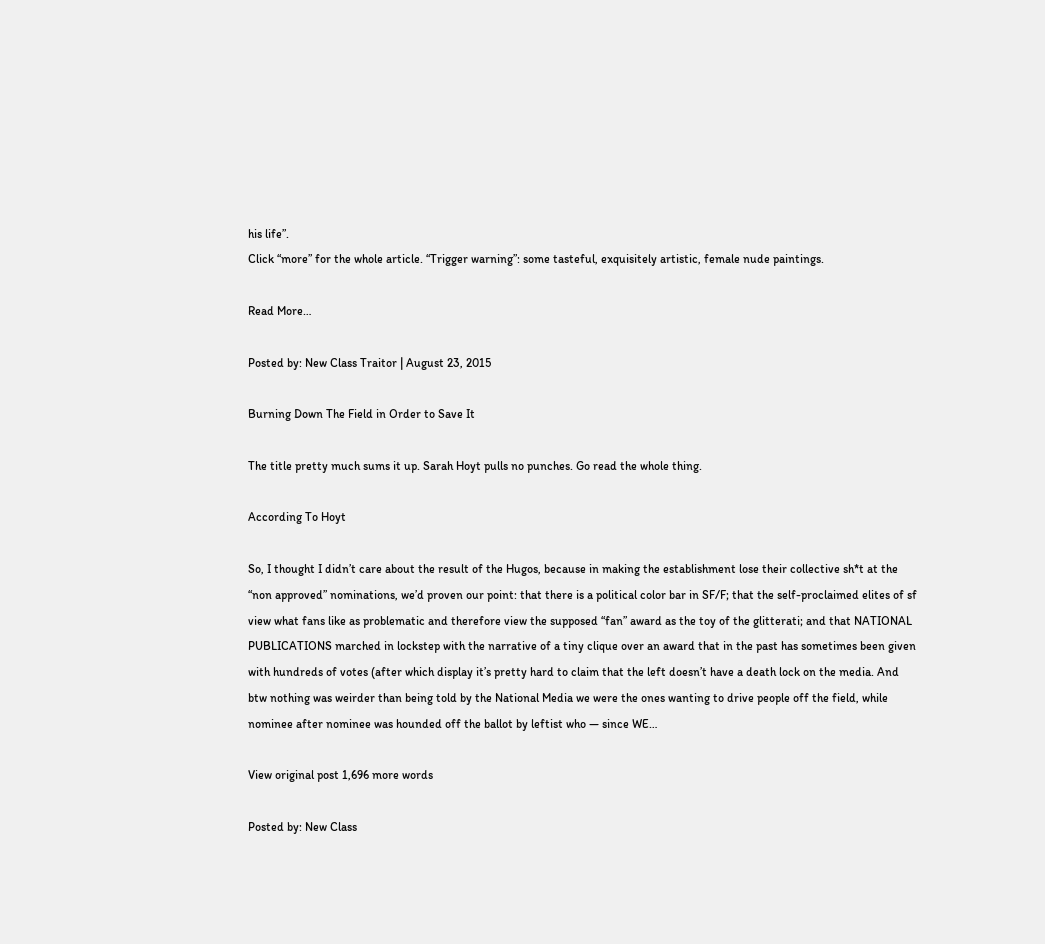his life”.
Click “more” for the whole article. “Trigger warning”: some tasteful, exquisitely artistic, female nude paintings.

Read More…

Posted by: New Class Traitor | August 23, 2015

Burning Down The Field in Order to Save It

The title pretty much sums it up. Sarah Hoyt pulls no punches. Go read the whole thing.

According To Hoyt

So, I thought I didn’t care about the result of the Hugos, because in making the establishment lose their collective sh*t at the “non approved” nominations, we’d proven our point: that there is a political color bar in SF/F; that the self-proclaimed elites of sf view what fans like as problematic and therefore view the supposed “fan” award as the toy of the glitterati; and that NATIONAL PUBLICATIONS marched in lockstep with the narrative of a tiny clique over an award that in the past has sometimes been given with hundreds of votes (after which display it’s pretty hard to claim that the left doesn’t have a death lock on the media. And btw nothing was weirder than being told by the National Media we were the ones wanting to drive people off the field, while nominee after nominee was hounded off the ballot by leftist who — since WE…

View original post 1,696 more words

Posted by: New Class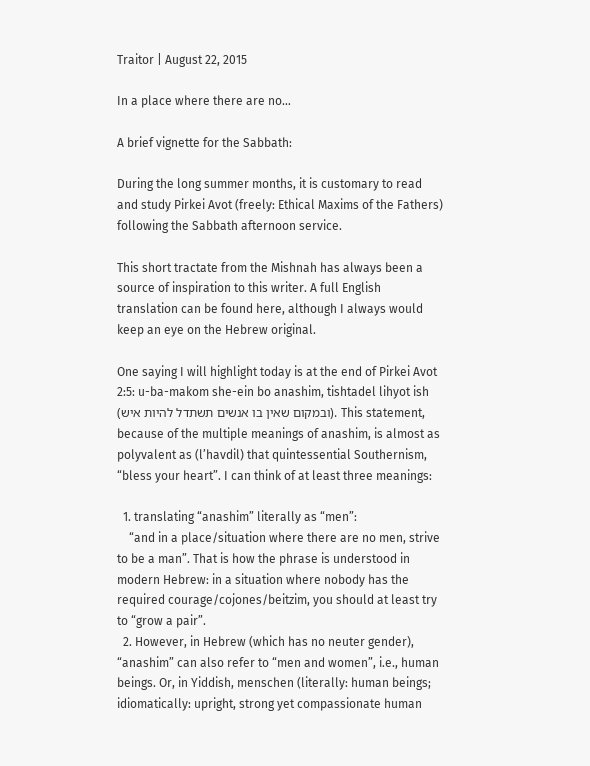Traitor | August 22, 2015

In a place where there are no…

A brief vignette for the Sabbath:

During the long summer months, it is customary to read and study Pirkei Avot (freely: Ethical Maxims of the Fathers) following the Sabbath afternoon service.

This short tractate from the Mishnah has always been a source of inspiration to this writer. A full English translation can be found here, although I always would keep an eye on the Hebrew original.

One saying I will highlight today is at the end of Pirkei Avot 2:5: u-ba-makom she-ein bo anashim, tishtadel lihyot ish (ובמקום שאין בו אנשים תשתדל להיות איש). This statement, because of the multiple meanings of anashim, is almost as polyvalent as (l’havdil) that quintessential Southernism, “bless your heart”. I can think of at least three meanings:

  1. translating “anashim” literally as “men”:
    “and in a place/situation where there are no men, strive to be a man”. That is how the phrase is understood in modern Hebrew: in a situation where nobody has the required courage/cojones/beitzim, you should at least try to “grow a pair”.
  2. However, in Hebrew (which has no neuter gender), “anashim” can also refer to “men and women”, i.e., human beings. Or, in Yiddish, menschen (literally: human beings; idiomatically: upright, strong yet compassionate human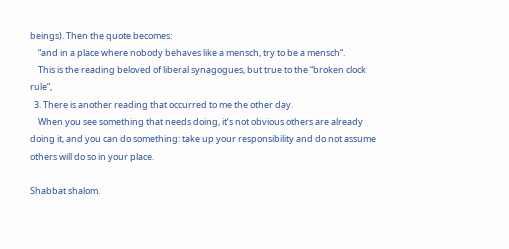beings). Then the quote becomes:
    “and in a place where nobody behaves like a mensch, try to be a mensch“.
    This is the reading beloved of liberal synagogues, but true to the “broken clock rule”,
  3. There is another reading that occurred to me the other day.
    When you see something that needs doing, it’s not obvious others are already doing it, and you can do something: take up your responsibility and do not assume others will do so in your place.

Shabbat shalom.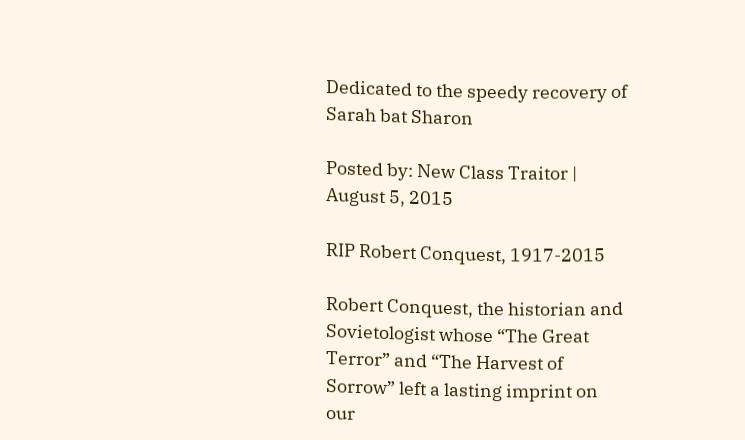Dedicated to the speedy recovery of Sarah bat Sharon

Posted by: New Class Traitor | August 5, 2015

RIP Robert Conquest, 1917-2015

Robert Conquest, the historian and Sovietologist whose “The Great Terror” and “The Harvest of Sorrow” left a lasting imprint on our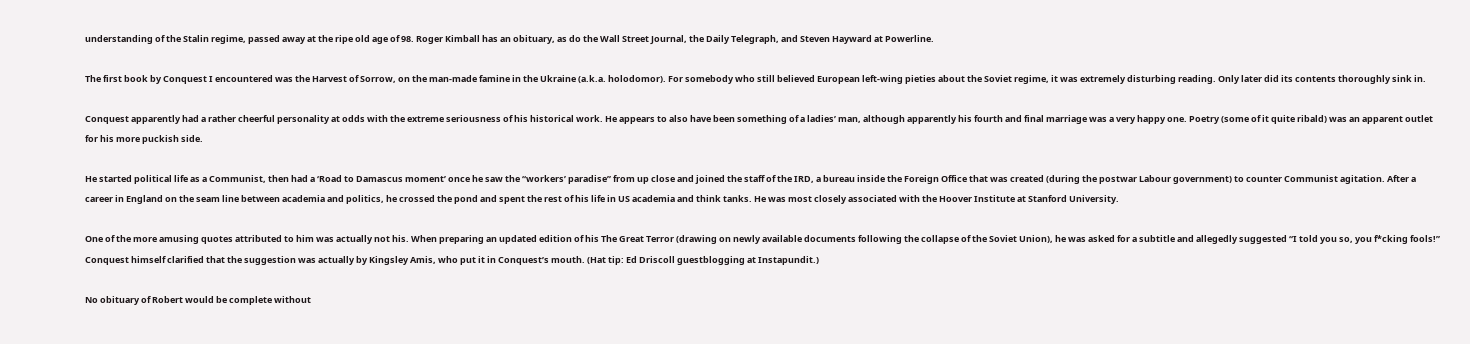understanding of the Stalin regime, passed away at the ripe old age of 98. Roger Kimball has an obituary, as do the Wall Street Journal, the Daily Telegraph, and Steven Hayward at Powerline.

The first book by Conquest I encountered was the Harvest of Sorrow, on the man-made famine in the Ukraine (a.k.a. holodomor). For somebody who still believed European left-wing pieties about the Soviet regime, it was extremely disturbing reading. Only later did its contents thoroughly sink in.

Conquest apparently had a rather cheerful personality at odds with the extreme seriousness of his historical work. He appears to also have been something of a ladies’ man, although apparently his fourth and final marriage was a very happy one. Poetry (some of it quite ribald) was an apparent outlet for his more puckish side.

He started political life as a Communist, then had a ‘Road to Damascus moment’ once he saw the “workers’ paradise” from up close and joined the staff of the IRD, a bureau inside the Foreign Office that was created (during the postwar Labour government) to counter Communist agitation. After a career in England on the seam line between academia and politics, he crossed the pond and spent the rest of his life in US academia and think tanks. He was most closely associated with the Hoover Institute at Stanford University.

One of the more amusing quotes attributed to him was actually not his. When preparing an updated edition of his The Great Terror (drawing on newly available documents following the collapse of the Soviet Union), he was asked for a subtitle and allegedly suggested “I told you so, you f*cking fools!” Conquest himself clarified that the suggestion was actually by Kingsley Amis, who put it in Conquest’s mouth. (Hat tip: Ed Driscoll guestblogging at Instapundit.)

No obituary of Robert would be complete without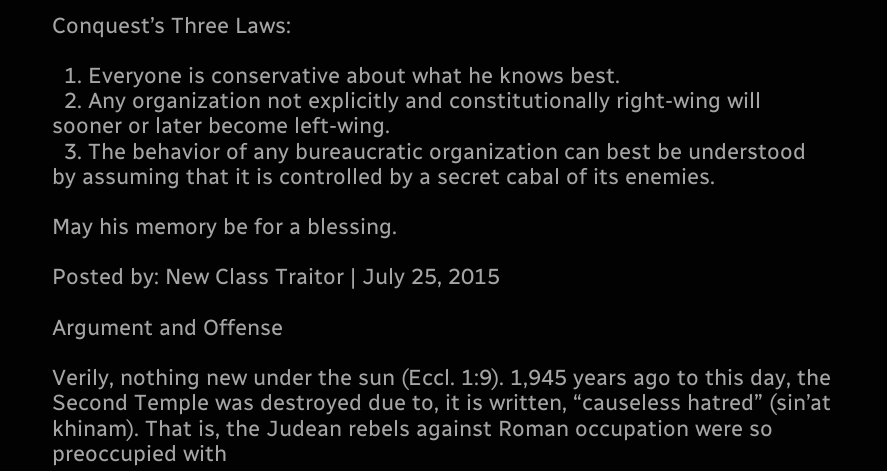Conquest’s Three Laws:

  1. Everyone is conservative about what he knows best.
  2. Any organization not explicitly and constitutionally right-wing will sooner or later become left-wing.
  3. The behavior of any bureaucratic organization can best be understood by assuming that it is controlled by a secret cabal of its enemies.

May his memory be for a blessing.

Posted by: New Class Traitor | July 25, 2015

Argument and Offense

Verily, nothing new under the sun (Eccl. 1:9). 1,945 years ago to this day, the Second Temple was destroyed due to, it is written, “causeless hatred” (sin’at khinam). That is, the Judean rebels against Roman occupation were so preoccupied with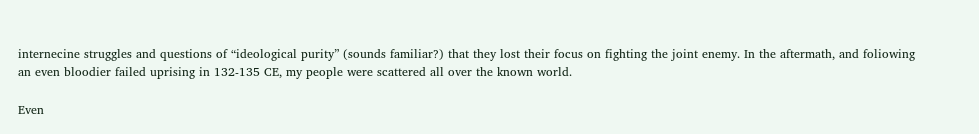internecine struggles and questions of “ideological purity” (sounds familiar?) that they lost their focus on fighting the joint enemy. In the aftermath, and foliowing an even bloodier failed uprising in 132-135 CE, my people were scattered all over the known world.

Even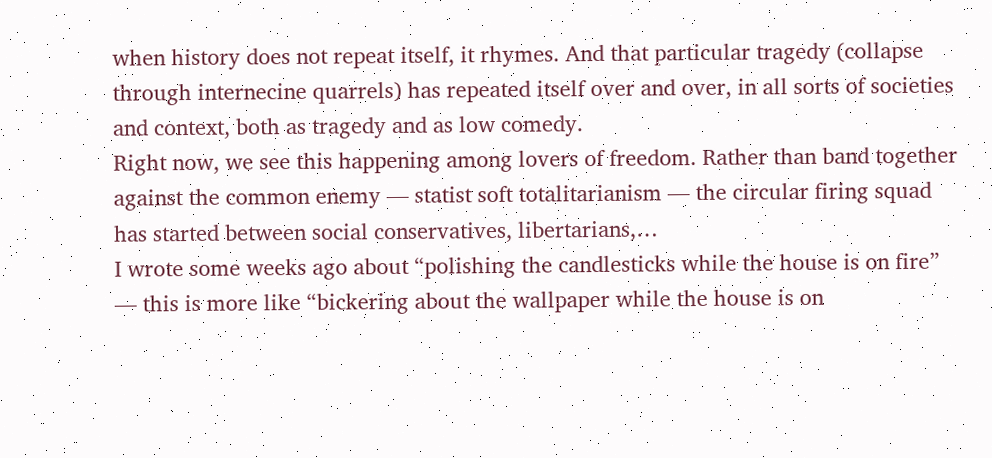when history does not repeat itself, it rhymes. And that particular tragedy (collapse through internecine quarrels) has repeated itself over and over, in all sorts of societies and context, both as tragedy and as low comedy.
Right now, we see this happening among lovers of freedom. Rather than band together against the common enemy — statist soft totalitarianism — the circular firing squad has started between social conservatives, libertarians,…
I wrote some weeks ago about “polishing the candlesticks while the house is on fire” — this is more like “bickering about the wallpaper while the house is on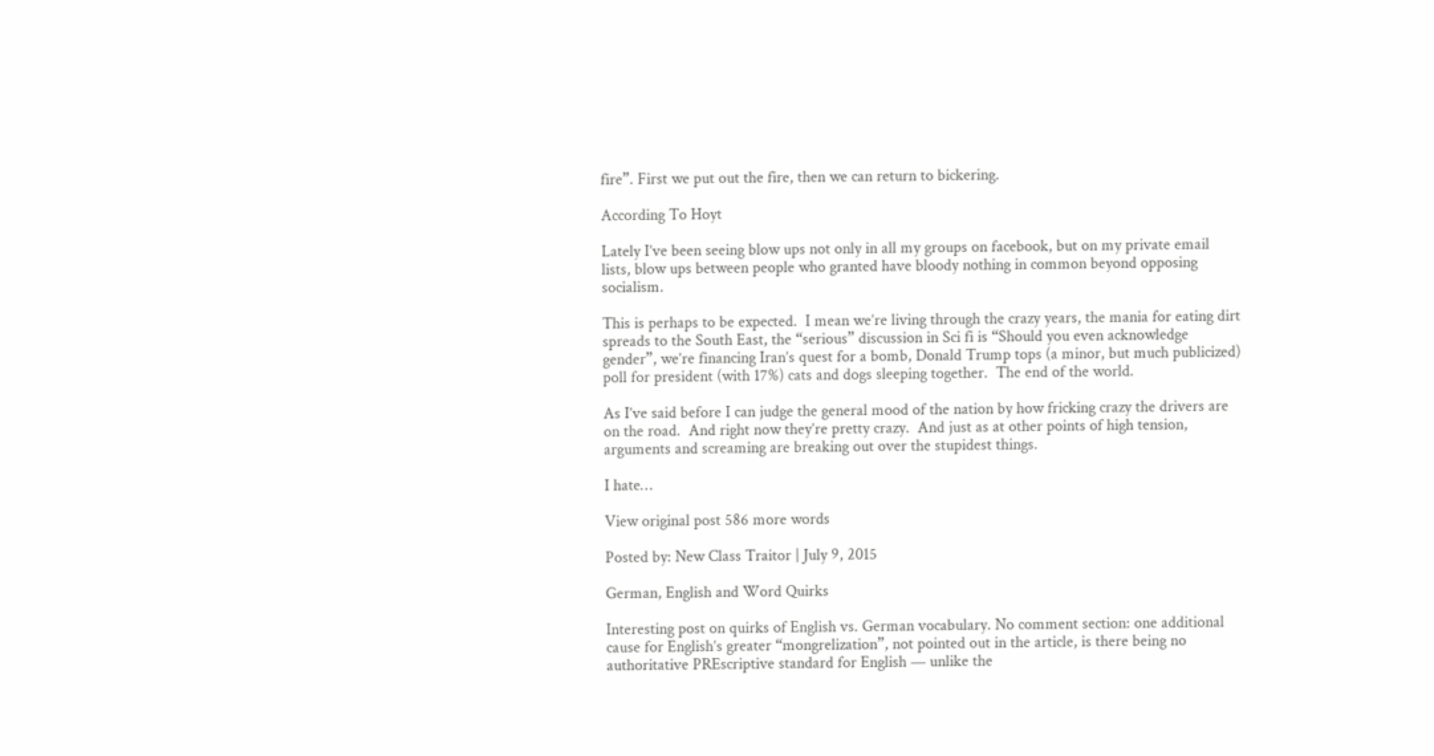fire”. First we put out the fire, then we can return to bickering.

According To Hoyt

Lately I’ve been seeing blow ups not only in all my groups on facebook, but on my private email lists, blow ups between people who granted have bloody nothing in common beyond opposing socialism.

This is perhaps to be expected.  I mean we’re living through the crazy years, the mania for eating dirt spreads to the South East, the “serious” discussion in Sci fi is “Should you even acknowledge gender”, we’re financing Iran’s quest for a bomb, Donald Trump tops (a minor, but much publicized) poll for president (with 17%) cats and dogs sleeping together.  The end of the world.

As I’ve said before I can judge the general mood of the nation by how fricking crazy the drivers are on the road.  And right now they’re pretty crazy.  And just as at other points of high tension, arguments and screaming are breaking out over the stupidest things.

I hate…

View original post 586 more words

Posted by: New Class Traitor | July 9, 2015

German, English and Word Quirks

Interesting post on quirks of English vs. German vocabulary. No comment section: one additional cause for English’s greater “mongrelization”, not pointed out in the article, is there being no authoritative PREscriptive standard for English — unlike the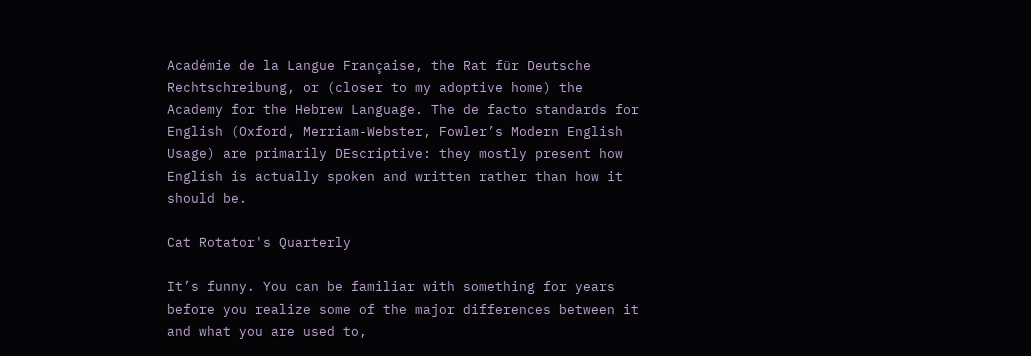Académie de la Langue Française, the Rat für Deutsche Rechtschreibung, or (closer to my adoptive home) the Academy for the Hebrew Language. The de facto standards for English (Oxford, Merriam-Webster, Fowler’s Modern English Usage) are primarily DEscriptive: they mostly present how English is actually spoken and written rather than how it should be.

Cat Rotator's Quarterly

It’s funny. You can be familiar with something for years before you realize some of the major differences between it and what you are used to,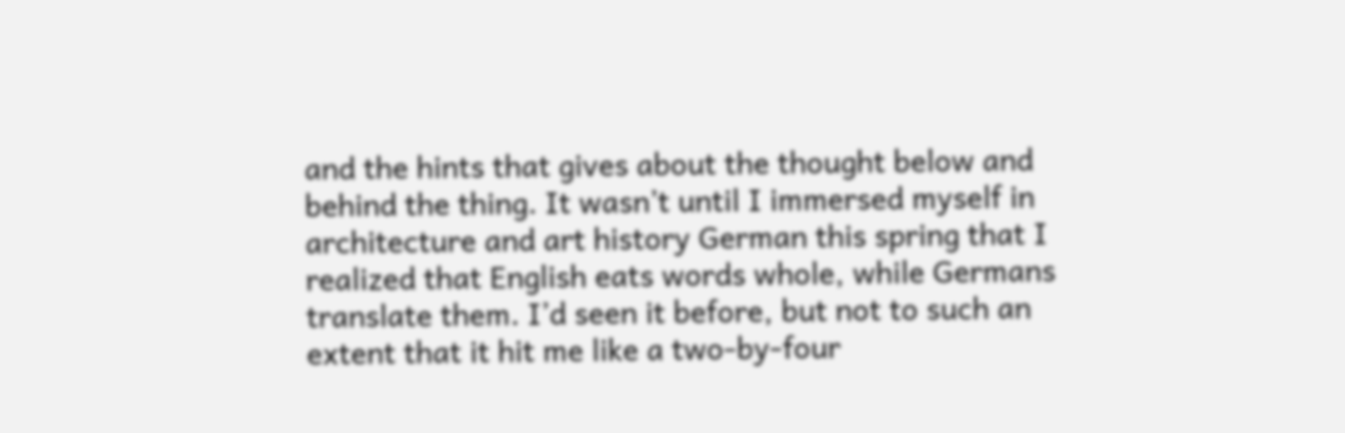and the hints that gives about the thought below and behind the thing. It wasn’t until I immersed myself in  architecture and art history German this spring that I realized that English eats words whole, while Germans translate them. I’d seen it before, but not to such an extent that it hit me like a two-by-four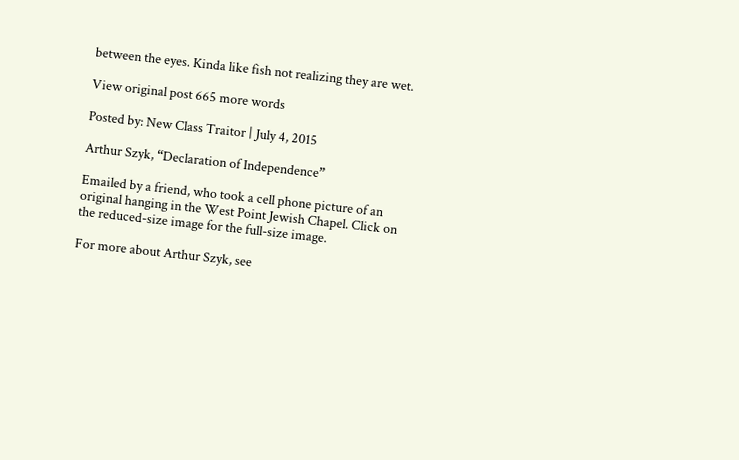between the eyes. Kinda like fish not realizing they are wet.

View original post 665 more words

Posted by: New Class Traitor | July 4, 2015

Arthur Szyk, “Declaration of Independence”

Emailed by a friend, who took a cell phone picture of an original hanging in the West Point Jewish Chapel. Click on the reduced-size image for the full-size image.

For more about Arthur Szyk, see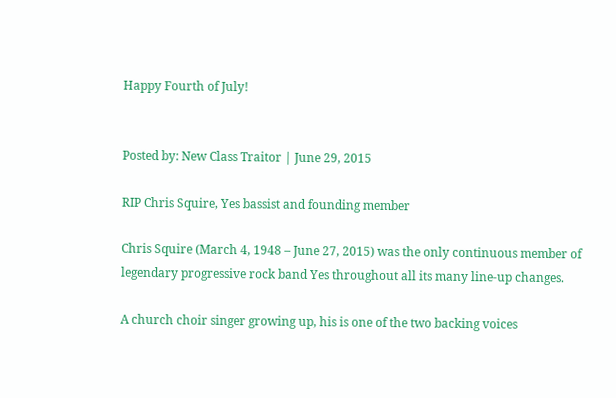Happy Fourth of July!


Posted by: New Class Traitor | June 29, 2015

RIP Chris Squire, Yes bassist and founding member

Chris Squire (March 4, 1948 – June 27, 2015) was the only continuous member of legendary progressive rock band Yes throughout all its many line-up changes.

A church choir singer growing up, his is one of the two backing voices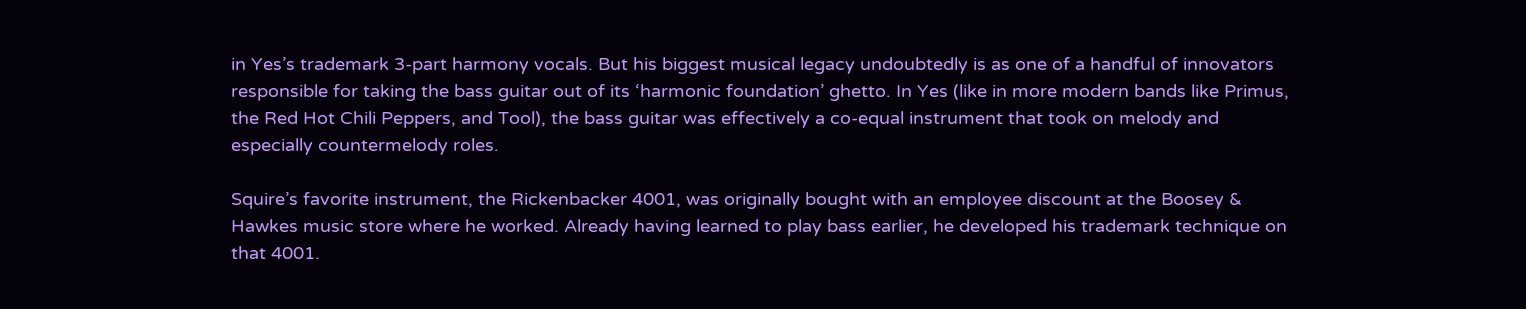in Yes’s trademark 3-part harmony vocals. But his biggest musical legacy undoubtedly is as one of a handful of innovators  responsible for taking the bass guitar out of its ‘harmonic foundation’ ghetto. In Yes (like in more modern bands like Primus, the Red Hot Chili Peppers, and Tool), the bass guitar was effectively a co-equal instrument that took on melody and especially countermelody roles.

Squire’s favorite instrument, the Rickenbacker 4001, was originally bought with an employee discount at the Boosey & Hawkes music store where he worked. Already having learned to play bass earlier, he developed his trademark technique on that 4001.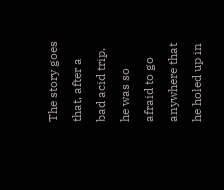The story goes that, after a bad acid trip, he was so afraid to go anywhere that he holed up in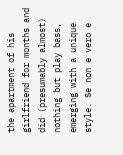the apartment of his girlfriend for months and did (presumably almost) nothing but play bass, emerging with a unique style. Se non e vero e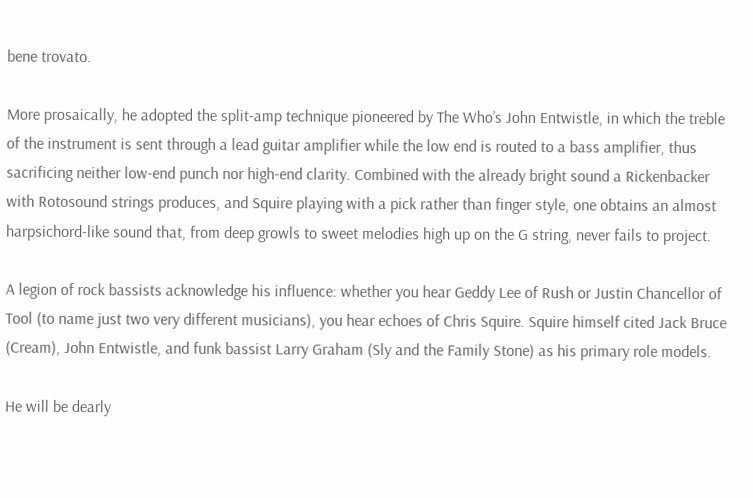bene trovato.

More prosaically, he adopted the split-amp technique pioneered by The Who’s John Entwistle, in which the treble of the instrument is sent through a lead guitar amplifier while the low end is routed to a bass amplifier, thus sacrificing neither low-end punch nor high-end clarity. Combined with the already bright sound a Rickenbacker with Rotosound strings produces, and Squire playing with a pick rather than finger style, one obtains an almost harpsichord-like sound that, from deep growls to sweet melodies high up on the G string, never fails to project.

A legion of rock bassists acknowledge his influence: whether you hear Geddy Lee of Rush or Justin Chancellor of Tool (to name just two very different musicians), you hear echoes of Chris Squire. Squire himself cited Jack Bruce (Cream), John Entwistle, and funk bassist Larry Graham (Sly and the Family Stone) as his primary role models.

He will be dearly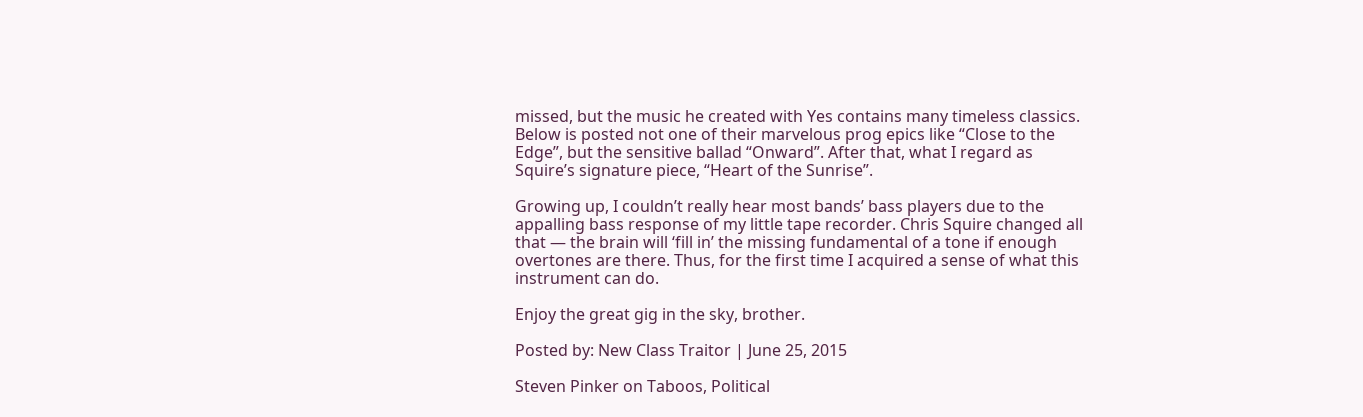missed, but the music he created with Yes contains many timeless classics. Below is posted not one of their marvelous prog epics like “Close to the Edge”, but the sensitive ballad “Onward”. After that, what I regard as Squire’s signature piece, “Heart of the Sunrise”.

Growing up, I couldn’t really hear most bands’ bass players due to the appalling bass response of my little tape recorder. Chris Squire changed all that — the brain will ‘fill in’ the missing fundamental of a tone if enough overtones are there. Thus, for the first time I acquired a sense of what this instrument can do.

Enjoy the great gig in the sky, brother.

Posted by: New Class Traitor | June 25, 2015

Steven Pinker on Taboos, Political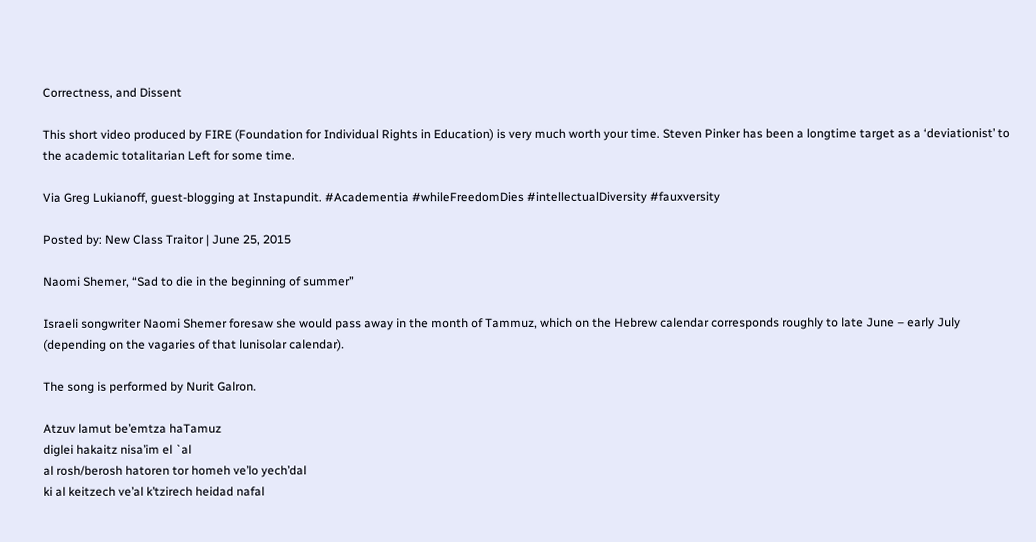Correctness, and Dissent

This short video produced by FIRE (Foundation for Individual Rights in Education) is very much worth your time. Steven Pinker has been a longtime target as a ‘deviationist’ to the academic totalitarian Left for some time.

Via Greg Lukianoff, guest-blogging at Instapundit. #Academentia #whileFreedomDies #intellectualDiversity #fauxversity

Posted by: New Class Traitor | June 25, 2015

Naomi Shemer, “Sad to die in the beginning of summer”

Israeli songwriter Naomi Shemer foresaw she would pass away in the month of Tammuz, which on the Hebrew calendar corresponds roughly to late June – early July (depending on the vagaries of that lunisolar calendar).

The song is performed by Nurit Galron.

Atzuv lamut be’emtza haTamuz
diglei hakaitz nisa’im el `al
al rosh/berosh hatoren tor homeh ve’lo yech’dal
ki al keitzech ve’al k’tzirech heidad nafal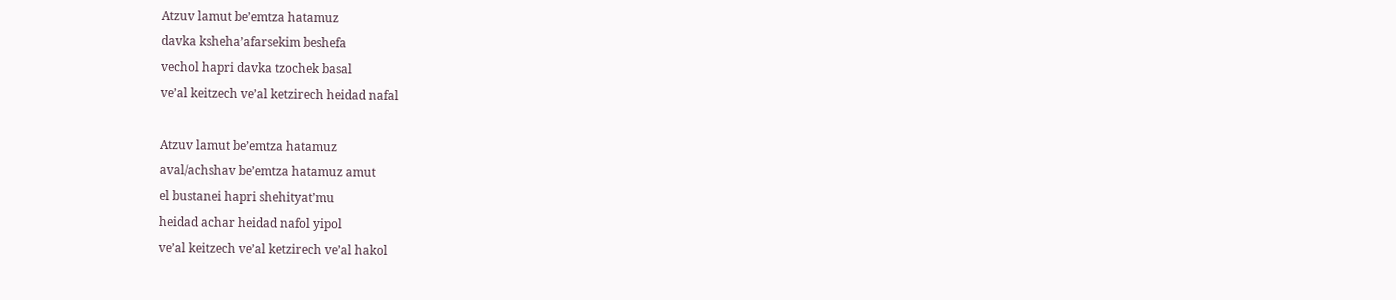Atzuv lamut be’emtza hatamuz
davka ksheha’afarsekim beshefa
vechol hapri davka tzochek basal
ve’al keitzech ve’al ketzirech heidad nafal

Atzuv lamut be’emtza hatamuz
aval/achshav be’emtza hatamuz amut
el bustanei hapri shehityat’mu
heidad achar heidad nafol yipol
ve’al keitzech ve’al ketzirech ve’al hakol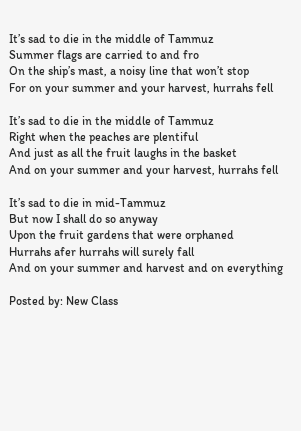It’s sad to die in the middle of Tammuz
Summer flags are carried to and fro
On the ship’s mast, a noisy line that won’t stop
For on your summer and your harvest, hurrahs fell

It’s sad to die in the middle of Tammuz
Right when the peaches are plentiful
And just as all the fruit laughs in the basket
And on your summer and your harvest, hurrahs fell

It’s sad to die in mid-Tammuz
But now I shall do so anyway
Upon the fruit gardens that were orphaned
Hurrahs afer hurrahs will surely fall
And on your summer and harvest and on everything

Posted by: New Class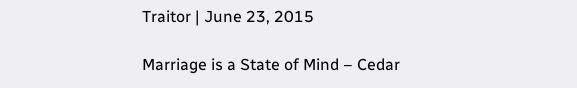Traitor | June 23, 2015

Marriage is a State of Mind – Cedar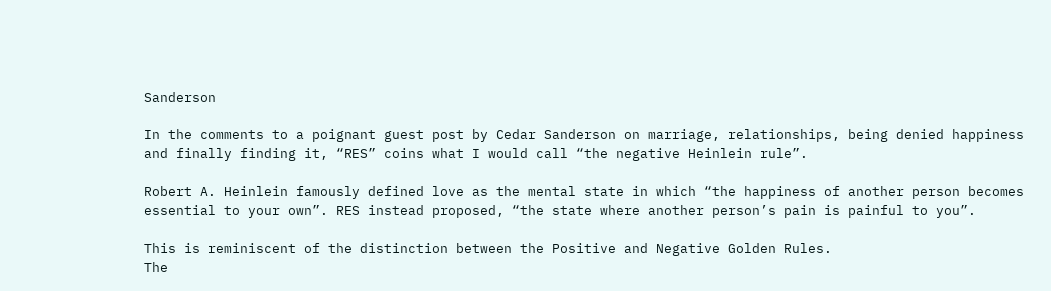Sanderson

In the comments to a poignant guest post by Cedar Sanderson on marriage, relationships, being denied happiness and finally finding it, “RES” coins what I would call “the negative Heinlein rule”.

Robert A. Heinlein famously defined love as the mental state in which “the happiness of another person becomes essential to your own”. RES instead proposed, “the state where another person’s pain is painful to you”.

This is reminiscent of the distinction between the Positive and Negative Golden Rules.
The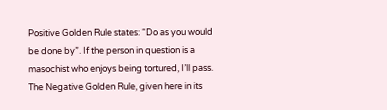Positive Golden Rule states: “Do as you would be done by”. If the person in question is a masochist who enjoys being tortured, I’ll pass.
The Negative Golden Rule, given here in its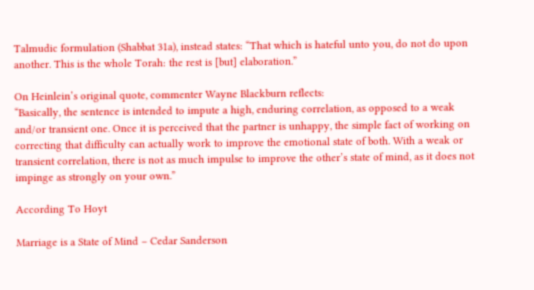Talmudic formulation (Shabbat 31a), instead states: “That which is hateful unto you, do not do upon another. This is the whole Torah: the rest is [but] elaboration.”

On Heinlein’s original quote, commenter Wayne Blackburn reflects:
“Basically, the sentence is intended to impute a high, enduring correlation, as opposed to a weak and/or transient one. Once it is perceived that the partner is unhappy, the simple fact of working on correcting that difficulty can actually work to improve the emotional state of both. With a weak or transient correlation, there is not as much impulse to improve the other’s state of mind, as it does not impinge as strongly on your own.”

According To Hoyt

Marriage is a State of Mind – Cedar Sanderson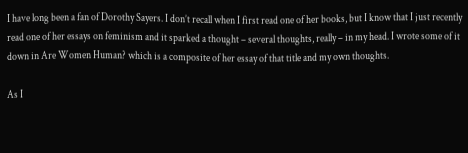I have long been a fan of Dorothy Sayers. I don’t recall when I first read one of her books, but I know that I just recently read one of her essays on feminism and it sparked a thought – several thoughts, really – in my head. I wrote some of it down in Are Women Human? which is a composite of her essay of that title and my own thoughts.

As I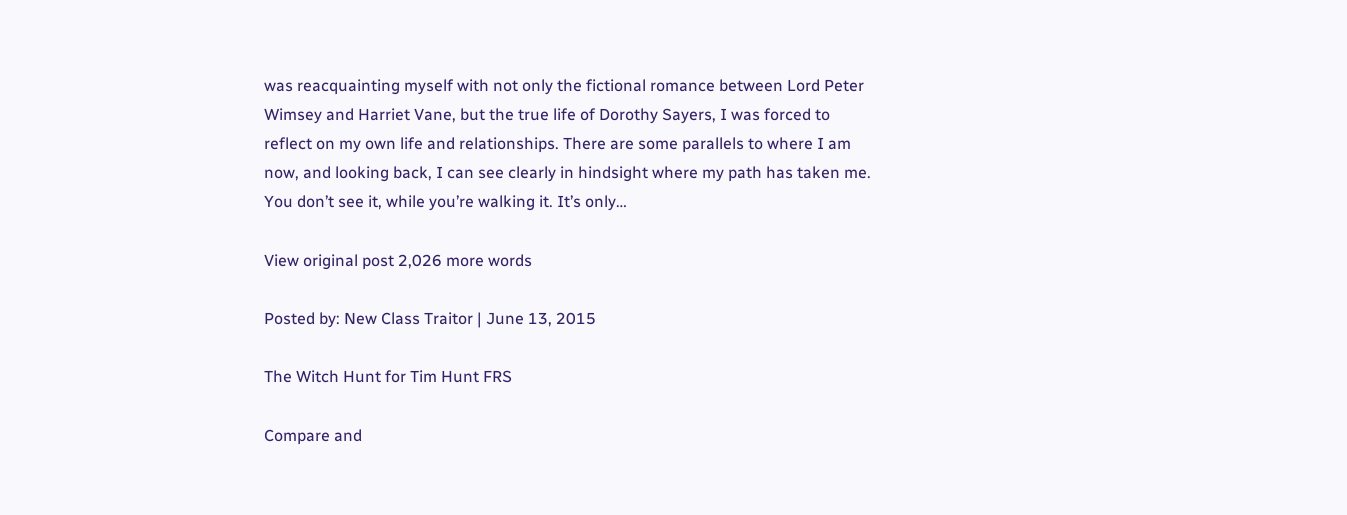was reacquainting myself with not only the fictional romance between Lord Peter Wimsey and Harriet Vane, but the true life of Dorothy Sayers, I was forced to reflect on my own life and relationships. There are some parallels to where I am now, and looking back, I can see clearly in hindsight where my path has taken me. You don’t see it, while you’re walking it. It’s only…

View original post 2,026 more words

Posted by: New Class Traitor | June 13, 2015

The Witch Hunt for Tim Hunt FRS

Compare and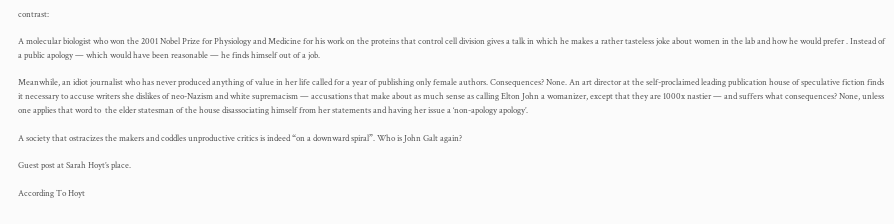contrast:

A molecular biologist who won the 2001 Nobel Prize for Physiology and Medicine for his work on the proteins that control cell division gives a talk in which he makes a rather tasteless joke about women in the lab and how he would prefer . Instead of a public apology — which would have been reasonable — he finds himself out of a job.

Meanwhile, an idiot journalist who has never produced anything of value in her life called for a year of publishing only female authors. Consequences? None. An art director at the self-proclaimed leading publication house of speculative fiction finds it necessary to accuse writers she dislikes of neo-Nazism and white supremacism — accusations that make about as much sense as calling Elton John a womanizer, except that they are 1000x nastier — and suffers what consequences? None, unless one applies that word to  the elder statesman of the house disassociating himself from her statements and having her issue a ‘non-apology apology’.

A society that ostracizes the makers and coddles unproductive critics is indeed “on a downward spiral”. Who is John Galt again?

Guest post at Sarah Hoyt’s place.

According To Hoyt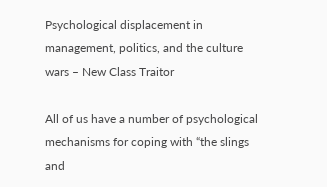Psychological displacement in management, politics, and the culture wars – New Class Traitor

All of us have a number of psychological mechanisms for coping with “the slings and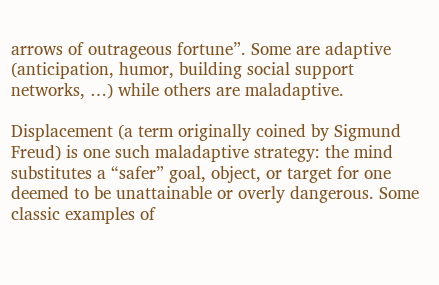arrows of outrageous fortune”. Some are adaptive (anticipation, humor, building social support networks, …) while others are maladaptive.

Displacement (a term originally coined by Sigmund Freud) is one such maladaptive strategy: the mind substitutes a “safer” goal, object, or target for one deemed to be unattainable or overly dangerous. Some classic examples of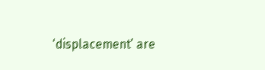‘displacement’ are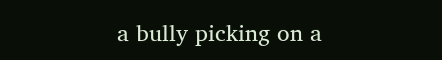a bully picking on a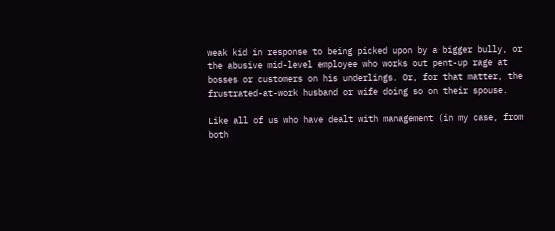weak kid in response to being picked upon by a bigger bully, or the abusive mid-level employee who works out pent-up rage at bosses or customers on his underlings. Or, for that matter, the frustrated-at-work husband or wife doing so on their spouse.

Like all of us who have dealt with management (in my case, from both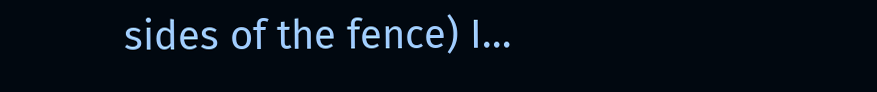sides of the fence) I…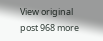View original post 968 more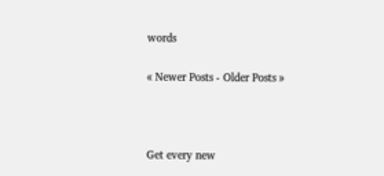words

« Newer Posts - Older Posts »



Get every new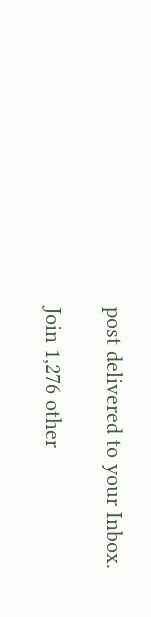post delivered to your Inbox.

Join 1,276 other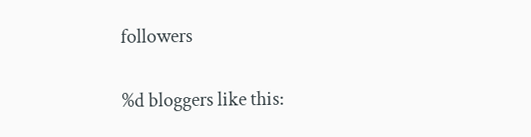followers

%d bloggers like this: